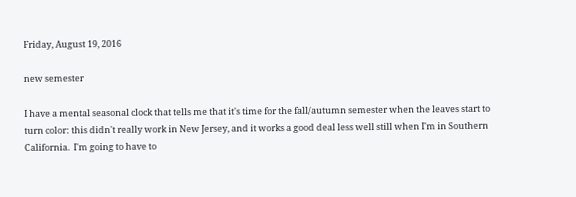Friday, August 19, 2016

new semester

I have a mental seasonal clock that tells me that it's time for the fall/autumn semester when the leaves start to turn color: this didn't really work in New Jersey, and it works a good deal less well still when I'm in Southern California.  I'm going to have to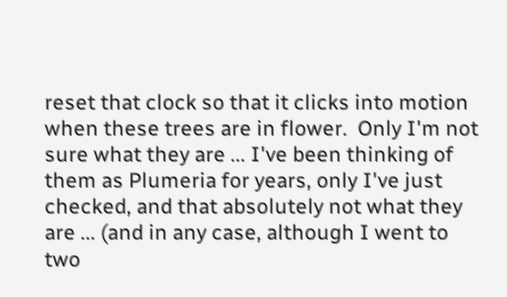reset that clock so that it clicks into motion when these trees are in flower.  Only I'm not sure what they are ... I've been thinking of them as Plumeria for years, only I've just checked, and that absolutely not what they are ... (and in any case, although I went to two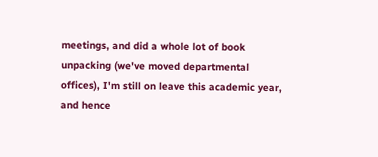meetings, and did a whole lot of book unpacking (we've moved departmental offices), I'm still on leave this academic year, and hence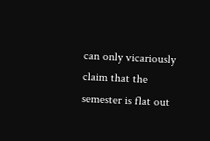can only vicariously claim that the semester is flat out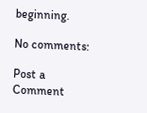beginning.

No comments:

Post a Comment